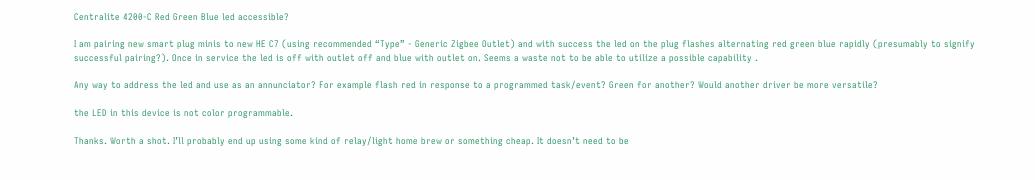Centralite 4200-C Red Green Blue led accessible?

I am pairing new smart plug minis to new HE C7 (using recommended “Type” - Generic Zigbee Outlet) and with success the led on the plug flashes alternating red green blue rapidly (presumably to signify successful pairing?). Once in service the led is off with outlet off and blue with outlet on. Seems a waste not to be able to utilize a possible capability .

Any way to address the led and use as an annunciator? For example flash red in response to a programmed task/event? Green for another? Would another driver be more versatile?

the LED in this device is not color programmable.

Thanks. Worth a shot. I’ll probably end up using some kind of relay/light home brew or something cheap. It doesn’t need to be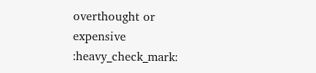overthought or expensive :heavy_check_mark: